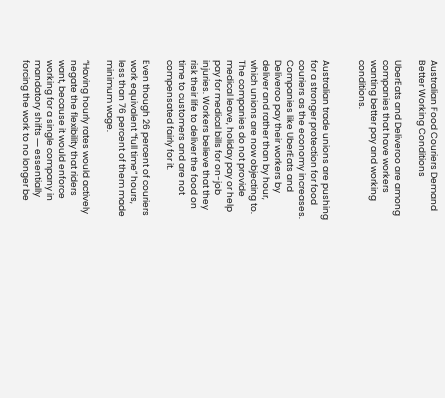Australian Food Couriers Demand Better Working Conditions

UberEats and Deliveroo are among companies that have workers wanting better pay and working conditions.


Australian trade unions are pushing for a stronger protection for food couriers as the economy increases. Companies like UberEats and Deliveroo pay their workers by deliver and rather than by hour, which unions are now objecting to. The companies do not provide medical leave, holiday pay or help pay for medical bills for on-job injuries. Workers believe that they risk their life to deliver the food on time to customers and are not compensated fairly for it.

Even though 26 percent of couriers work equivalent “full time” hours, less than 76 percent of them made minimum wage.

“Having hourly rates would actively negate the flexibility that riders want, because it would enforce working for a single company in mandatory shifts ― essentially forcing the work to no longer be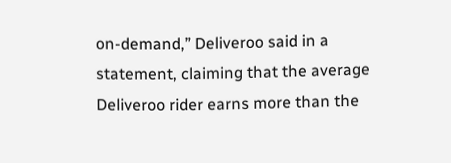on-demand,” Deliveroo said in a statement, claiming that the average Deliveroo rider earns more than the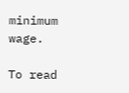minimum wage.

To read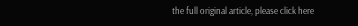the full original article, please click here